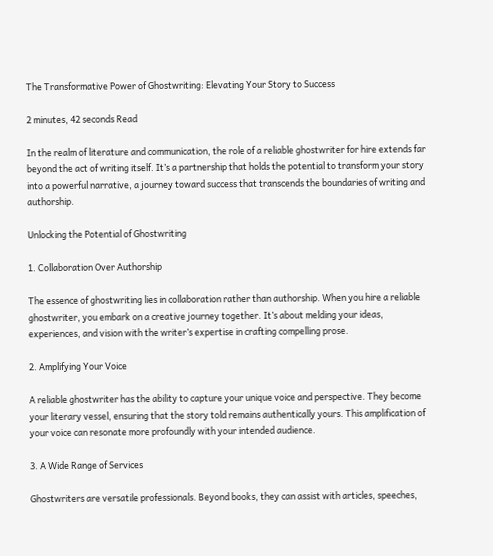The Transformative Power of Ghostwriting: Elevating Your Story to Success

2 minutes, 42 seconds Read

In the realm of literature and communication, the role of a reliable ghostwriter for hire extends far beyond the act of writing itself. It’s a partnership that holds the potential to transform your story into a powerful narrative, a journey toward success that transcends the boundaries of writing and authorship.

Unlocking the Potential of Ghostwriting

1. Collaboration Over Authorship

The essence of ghostwriting lies in collaboration rather than authorship. When you hire a reliable ghostwriter, you embark on a creative journey together. It’s about melding your ideas, experiences, and vision with the writer’s expertise in crafting compelling prose.

2. Amplifying Your Voice

A reliable ghostwriter has the ability to capture your unique voice and perspective. They become your literary vessel, ensuring that the story told remains authentically yours. This amplification of your voice can resonate more profoundly with your intended audience.

3. A Wide Range of Services

Ghostwriters are versatile professionals. Beyond books, they can assist with articles, speeches,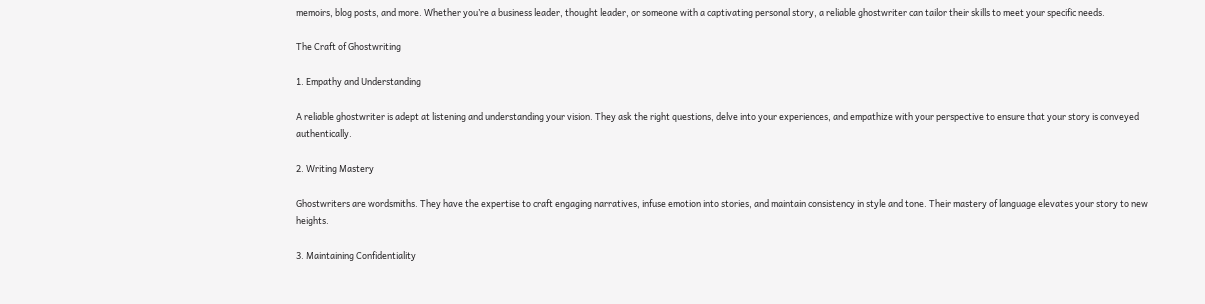memoirs, blog posts, and more. Whether you’re a business leader, thought leader, or someone with a captivating personal story, a reliable ghostwriter can tailor their skills to meet your specific needs.

The Craft of Ghostwriting

1. Empathy and Understanding

A reliable ghostwriter is adept at listening and understanding your vision. They ask the right questions, delve into your experiences, and empathize with your perspective to ensure that your story is conveyed authentically.

2. Writing Mastery

Ghostwriters are wordsmiths. They have the expertise to craft engaging narratives, infuse emotion into stories, and maintain consistency in style and tone. Their mastery of language elevates your story to new heights.

3. Maintaining Confidentiality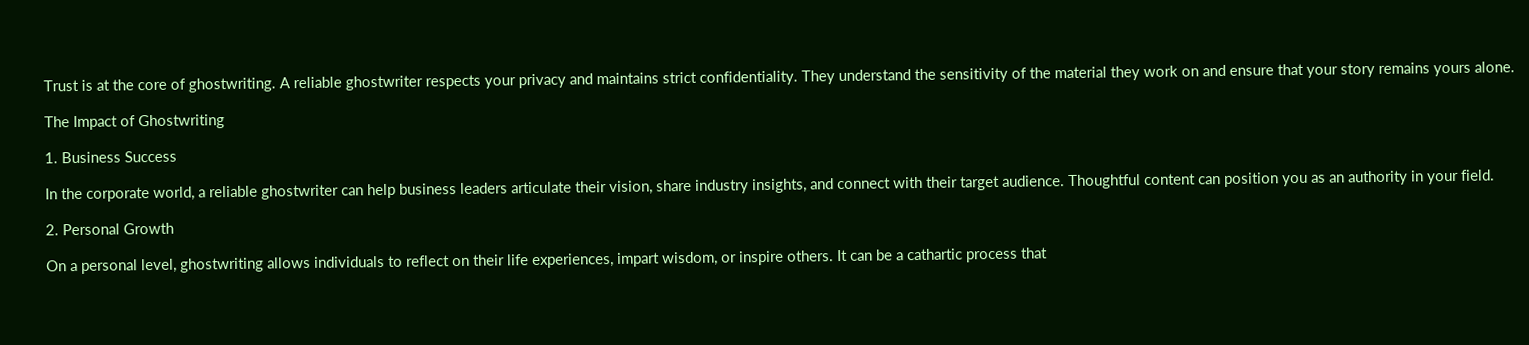Trust is at the core of ghostwriting. A reliable ghostwriter respects your privacy and maintains strict confidentiality. They understand the sensitivity of the material they work on and ensure that your story remains yours alone.

The Impact of Ghostwriting

1. Business Success

In the corporate world, a reliable ghostwriter can help business leaders articulate their vision, share industry insights, and connect with their target audience. Thoughtful content can position you as an authority in your field.

2. Personal Growth

On a personal level, ghostwriting allows individuals to reflect on their life experiences, impart wisdom, or inspire others. It can be a cathartic process that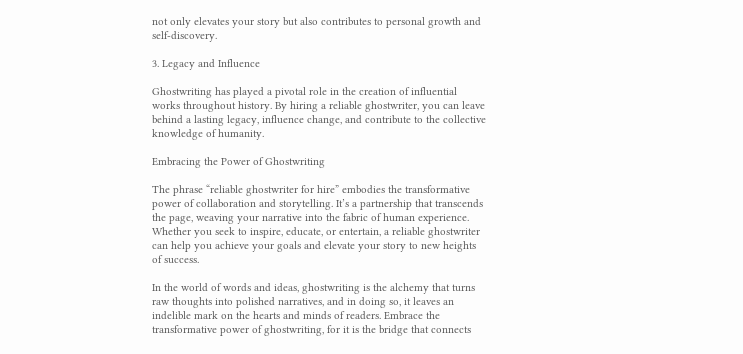not only elevates your story but also contributes to personal growth and self-discovery.

3. Legacy and Influence

Ghostwriting has played a pivotal role in the creation of influential works throughout history. By hiring a reliable ghostwriter, you can leave behind a lasting legacy, influence change, and contribute to the collective knowledge of humanity.

Embracing the Power of Ghostwriting

The phrase “reliable ghostwriter for hire” embodies the transformative power of collaboration and storytelling. It’s a partnership that transcends the page, weaving your narrative into the fabric of human experience. Whether you seek to inspire, educate, or entertain, a reliable ghostwriter can help you achieve your goals and elevate your story to new heights of success.

In the world of words and ideas, ghostwriting is the alchemy that turns raw thoughts into polished narratives, and in doing so, it leaves an indelible mark on the hearts and minds of readers. Embrace the transformative power of ghostwriting, for it is the bridge that connects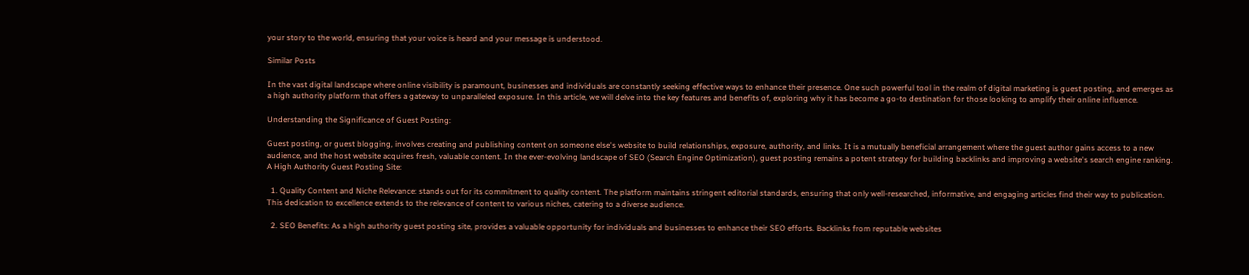your story to the world, ensuring that your voice is heard and your message is understood.

Similar Posts

In the vast digital landscape where online visibility is paramount, businesses and individuals are constantly seeking effective ways to enhance their presence. One such powerful tool in the realm of digital marketing is guest posting, and emerges as a high authority platform that offers a gateway to unparalleled exposure. In this article, we will delve into the key features and benefits of, exploring why it has become a go-to destination for those looking to amplify their online influence.

Understanding the Significance of Guest Posting:

Guest posting, or guest blogging, involves creating and publishing content on someone else's website to build relationships, exposure, authority, and links. It is a mutually beneficial arrangement where the guest author gains access to a new audience, and the host website acquires fresh, valuable content. In the ever-evolving landscape of SEO (Search Engine Optimization), guest posting remains a potent strategy for building backlinks and improving a website's search engine ranking. A High Authority Guest Posting Site:

  1. Quality Content and Niche Relevance: stands out for its commitment to quality content. The platform maintains stringent editorial standards, ensuring that only well-researched, informative, and engaging articles find their way to publication. This dedication to excellence extends to the relevance of content to various niches, catering to a diverse audience.

  2. SEO Benefits: As a high authority guest posting site, provides a valuable opportunity for individuals and businesses to enhance their SEO efforts. Backlinks from reputable websites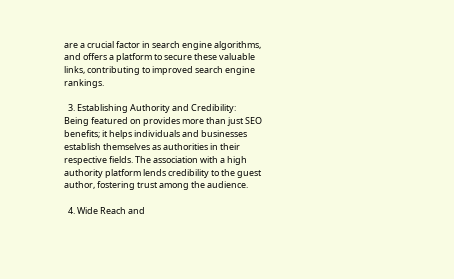are a crucial factor in search engine algorithms, and offers a platform to secure these valuable links, contributing to improved search engine rankings.

  3. Establishing Authority and Credibility: Being featured on provides more than just SEO benefits; it helps individuals and businesses establish themselves as authorities in their respective fields. The association with a high authority platform lends credibility to the guest author, fostering trust among the audience.

  4. Wide Reach and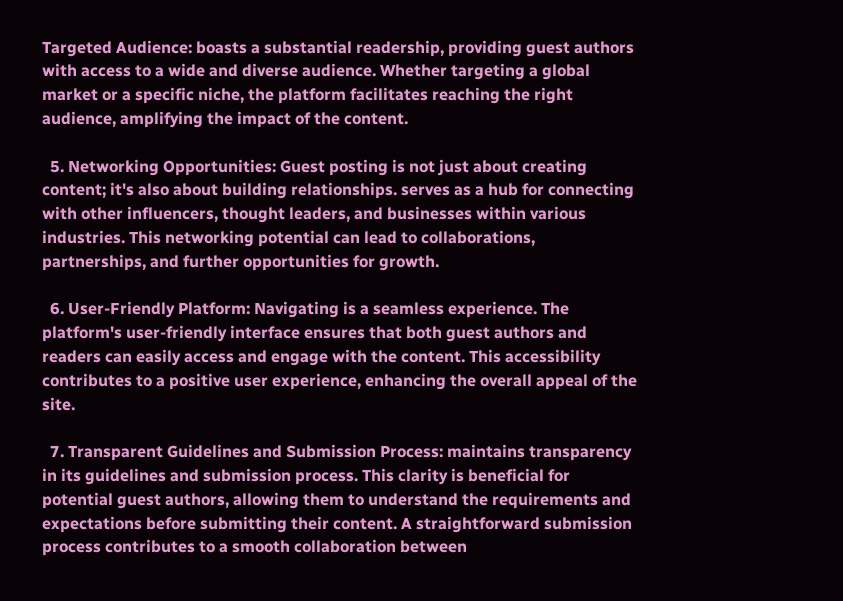Targeted Audience: boasts a substantial readership, providing guest authors with access to a wide and diverse audience. Whether targeting a global market or a specific niche, the platform facilitates reaching the right audience, amplifying the impact of the content.

  5. Networking Opportunities: Guest posting is not just about creating content; it's also about building relationships. serves as a hub for connecting with other influencers, thought leaders, and businesses within various industries. This networking potential can lead to collaborations, partnerships, and further opportunities for growth.

  6. User-Friendly Platform: Navigating is a seamless experience. The platform's user-friendly interface ensures that both guest authors and readers can easily access and engage with the content. This accessibility contributes to a positive user experience, enhancing the overall appeal of the site.

  7. Transparent Guidelines and Submission Process: maintains transparency in its guidelines and submission process. This clarity is beneficial for potential guest authors, allowing them to understand the requirements and expectations before submitting their content. A straightforward submission process contributes to a smooth collaboration between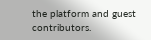the platform and guest contributors.